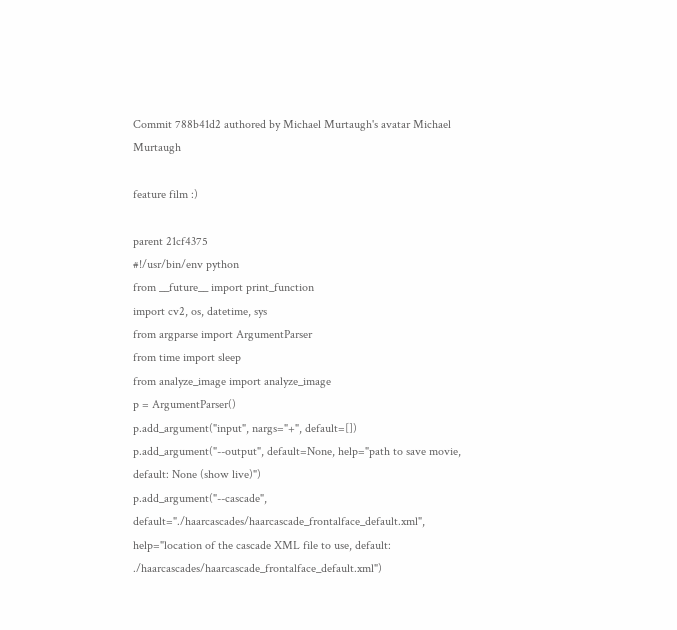Commit 788b41d2 authored by Michael Murtaugh's avatar Michael Murtaugh

feature film :)

parent 21cf4375
#!/usr/bin/env python
from __future__ import print_function
import cv2, os, datetime, sys
from argparse import ArgumentParser
from time import sleep
from analyze_image import analyze_image
p = ArgumentParser()
p.add_argument("input", nargs="+", default=[])
p.add_argument("--output", default=None, help="path to save movie, default: None (show live)")
p.add_argument("--cascade", default="./haarcascades/haarcascade_frontalface_default.xml", help="location of the cascade XML file to use, default: ./haarcascades/haarcascade_frontalface_default.xml")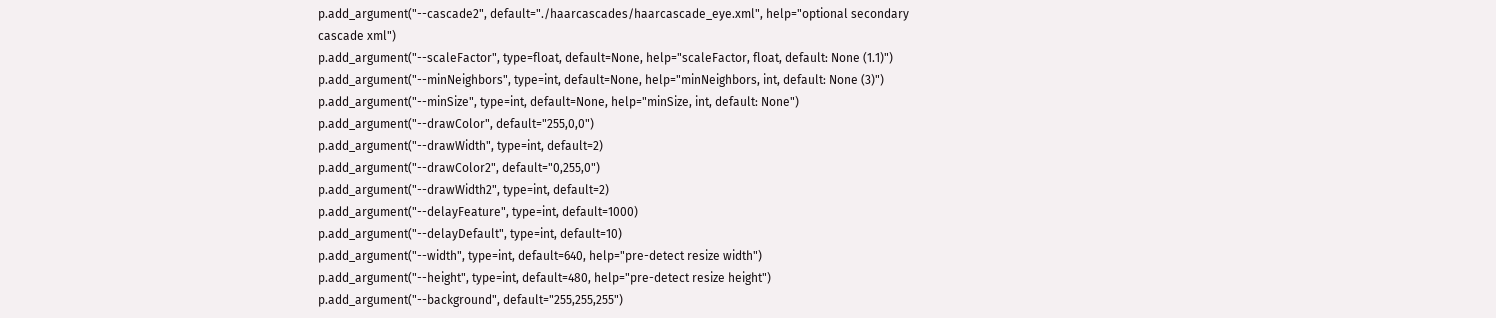p.add_argument("--cascade2", default="./haarcascades/haarcascade_eye.xml", help="optional secondary cascade xml")
p.add_argument("--scaleFactor", type=float, default=None, help="scaleFactor, float, default: None (1.1)")
p.add_argument("--minNeighbors", type=int, default=None, help="minNeighbors, int, default: None (3)")
p.add_argument("--minSize", type=int, default=None, help="minSize, int, default: None")
p.add_argument("--drawColor", default="255,0,0")
p.add_argument("--drawWidth", type=int, default=2)
p.add_argument("--drawColor2", default="0,255,0")
p.add_argument("--drawWidth2", type=int, default=2)
p.add_argument("--delayFeature", type=int, default=1000)
p.add_argument("--delayDefault", type=int, default=10)
p.add_argument("--width", type=int, default=640, help="pre-detect resize width")
p.add_argument("--height", type=int, default=480, help="pre-detect resize height")
p.add_argument("--background", default="255,255,255")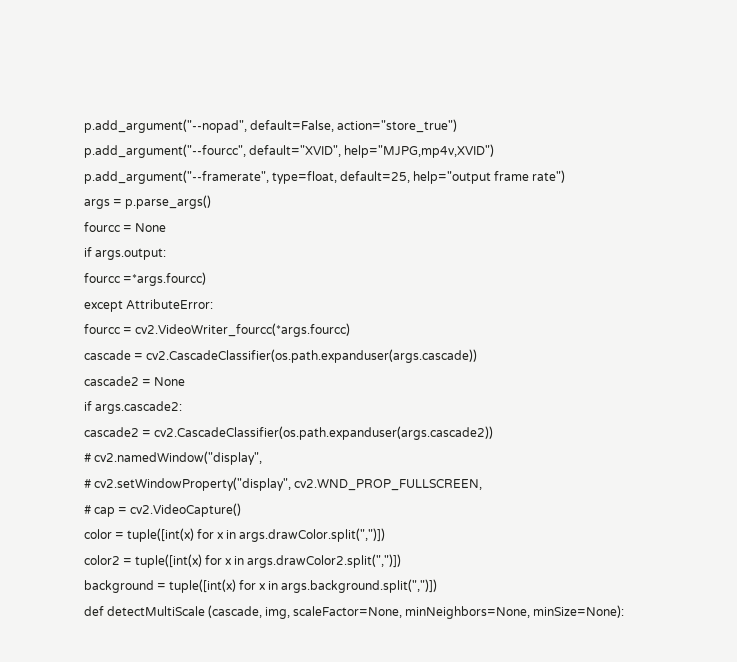p.add_argument("--nopad", default=False, action="store_true")
p.add_argument("--fourcc", default="XVID", help="MJPG,mp4v,XVID")
p.add_argument("--framerate", type=float, default=25, help="output frame rate")
args = p.parse_args()
fourcc = None
if args.output:
fourcc =*args.fourcc)
except AttributeError:
fourcc = cv2.VideoWriter_fourcc(*args.fourcc)
cascade = cv2.CascadeClassifier(os.path.expanduser(args.cascade))
cascade2 = None
if args.cascade2:
cascade2 = cv2.CascadeClassifier(os.path.expanduser(args.cascade2))
# cv2.namedWindow("display",
# cv2.setWindowProperty("display", cv2.WND_PROP_FULLSCREEN,
# cap = cv2.VideoCapture()
color = tuple([int(x) for x in args.drawColor.split(",")])
color2 = tuple([int(x) for x in args.drawColor2.split(",")])
background = tuple([int(x) for x in args.background.split(",")])
def detectMultiScale (cascade, img, scaleFactor=None, minNeighbors=None, minSize=None):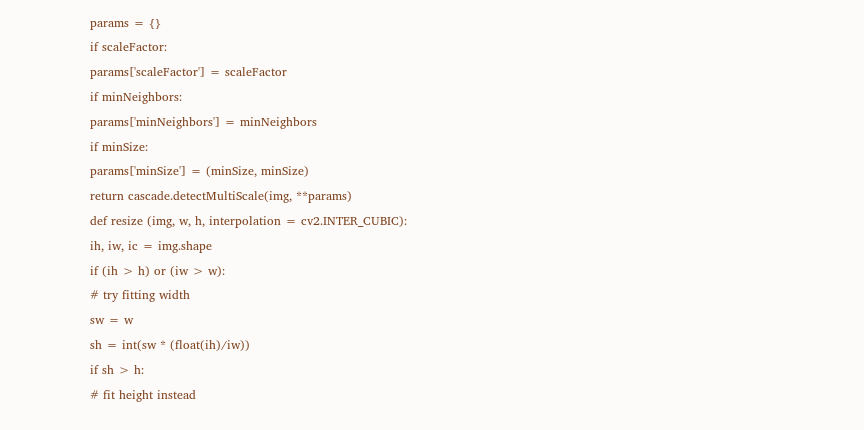params = {}
if scaleFactor:
params['scaleFactor'] = scaleFactor
if minNeighbors:
params['minNeighbors'] = minNeighbors
if minSize:
params['minSize'] = (minSize, minSize)
return cascade.detectMultiScale(img, **params)
def resize (img, w, h, interpolation = cv2.INTER_CUBIC):
ih, iw, ic = img.shape
if (ih > h) or (iw > w):
# try fitting width
sw = w
sh = int(sw * (float(ih)/iw))
if sh > h:
# fit height instead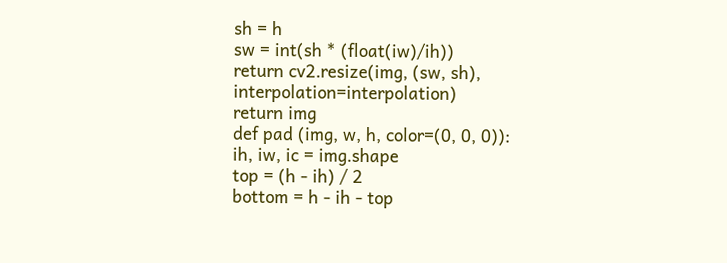sh = h
sw = int(sh * (float(iw)/ih))
return cv2.resize(img, (sw, sh), interpolation=interpolation)
return img
def pad (img, w, h, color=(0, 0, 0)):
ih, iw, ic = img.shape
top = (h - ih) / 2
bottom = h - ih - top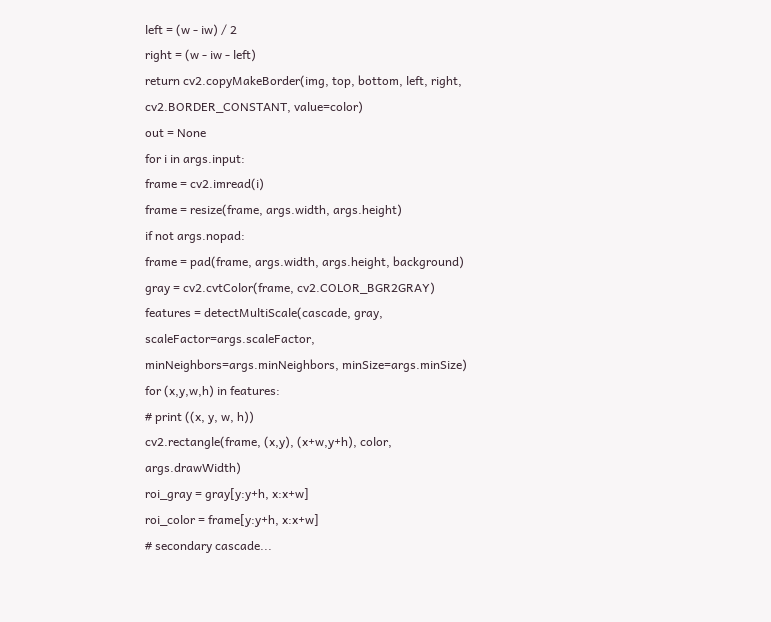left = (w - iw) / 2
right = (w - iw - left)
return cv2.copyMakeBorder(img, top, bottom, left, right, cv2.BORDER_CONSTANT, value=color)
out = None
for i in args.input:
frame = cv2.imread(i)
frame = resize(frame, args.width, args.height)
if not args.nopad:
frame = pad(frame, args.width, args.height, background)
gray = cv2.cvtColor(frame, cv2.COLOR_BGR2GRAY)
features = detectMultiScale(cascade, gray, scaleFactor=args.scaleFactor, minNeighbors=args.minNeighbors, minSize=args.minSize)
for (x,y,w,h) in features:
# print ((x, y, w, h))
cv2.rectangle(frame, (x,y), (x+w,y+h), color, args.drawWidth)
roi_gray = gray[y:y+h, x:x+w]
roi_color = frame[y:y+h, x:x+w]
# secondary cascade...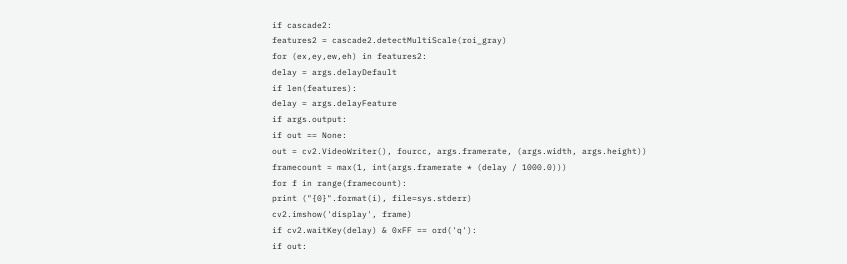if cascade2:
features2 = cascade2.detectMultiScale(roi_gray)
for (ex,ey,ew,eh) in features2:
delay = args.delayDefault
if len(features):
delay = args.delayFeature
if args.output:
if out == None:
out = cv2.VideoWriter(), fourcc, args.framerate, (args.width, args.height))
framecount = max(1, int(args.framerate * (delay / 1000.0)))
for f in range(framecount):
print ("{0}".format(i), file=sys.stderr)
cv2.imshow('display', frame)
if cv2.waitKey(delay) & 0xFF == ord('q'):
if out: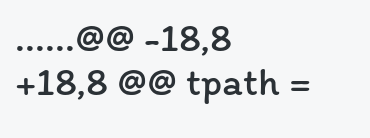......@@ -18,8 +18,8 @@ tpath =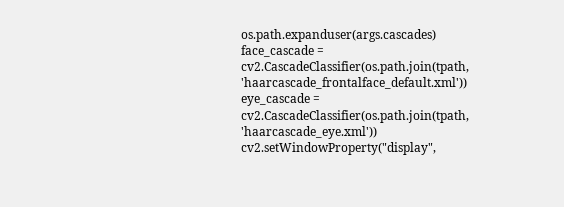os.path.expanduser(args.cascades)
face_cascade = cv2.CascadeClassifier(os.path.join(tpath, 'haarcascade_frontalface_default.xml'))
eye_cascade = cv2.CascadeClassifier(os.path.join(tpath, 'haarcascade_eye.xml'))
cv2.setWindowProperty("display",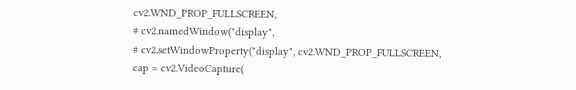cv2.WND_PROP_FULLSCREEN,
# cv2.namedWindow("display",
# cv2.setWindowProperty("display", cv2.WND_PROP_FULLSCREEN,
cap = cv2.VideoCapture(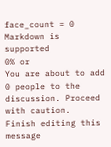face_count = 0
Markdown is supported
0% or
You are about to add 0 people to the discussion. Proceed with caution.
Finish editing this message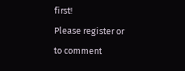first!
Please register or to comment